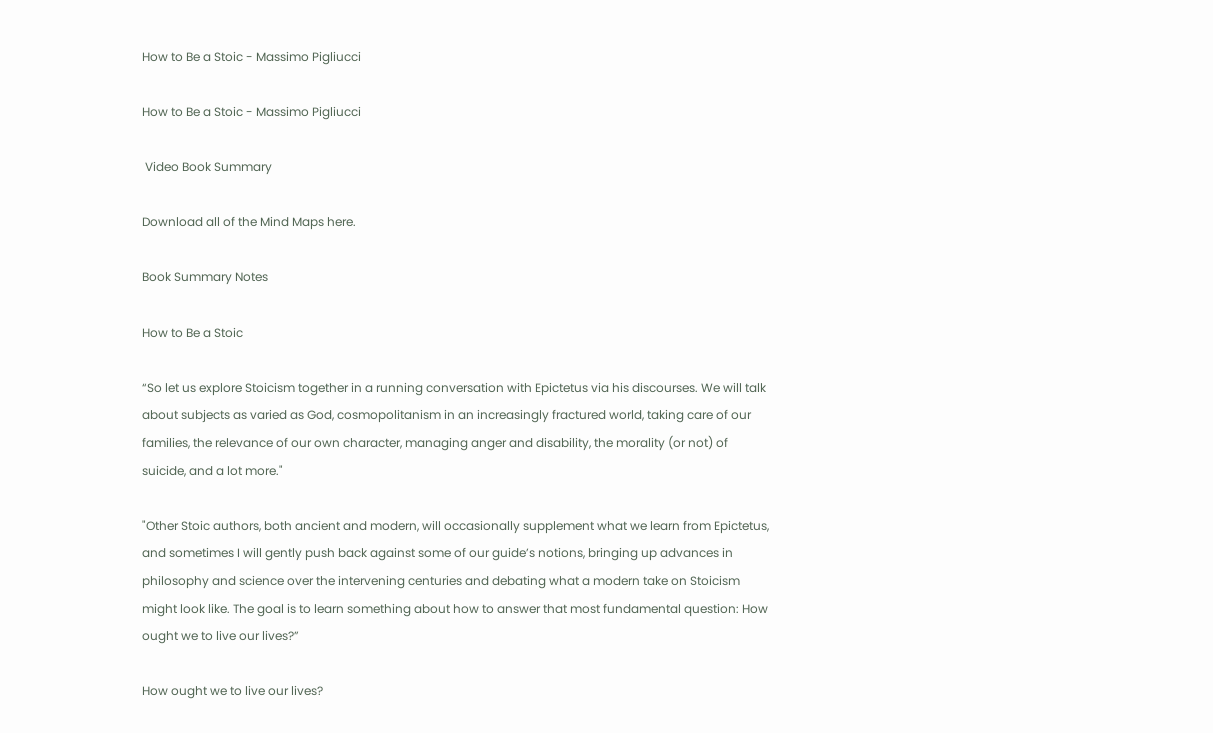How to Be a Stoic - Massimo Pigliucci

How to Be a Stoic - Massimo Pigliucci

 Video Book Summary

Download all of the Mind Maps here.

Book Summary Notes

How to Be a Stoic

“So let us explore Stoicism together in a running conversation with Epictetus via his discourses. We will talk about subjects as varied as God, cosmopolitanism in an increasingly fractured world, taking care of our families, the relevance of our own character, managing anger and disability, the morality (or not) of suicide, and a lot more."

"Other Stoic authors, both ancient and modern, will occasionally supplement what we learn from Epictetus, and sometimes I will gently push back against some of our guide’s notions, bringing up advances in philosophy and science over the intervening centuries and debating what a modern take on Stoicism might look like. The goal is to learn something about how to answer that most fundamental question: How ought we to live our lives?”

How ought we to live our lives?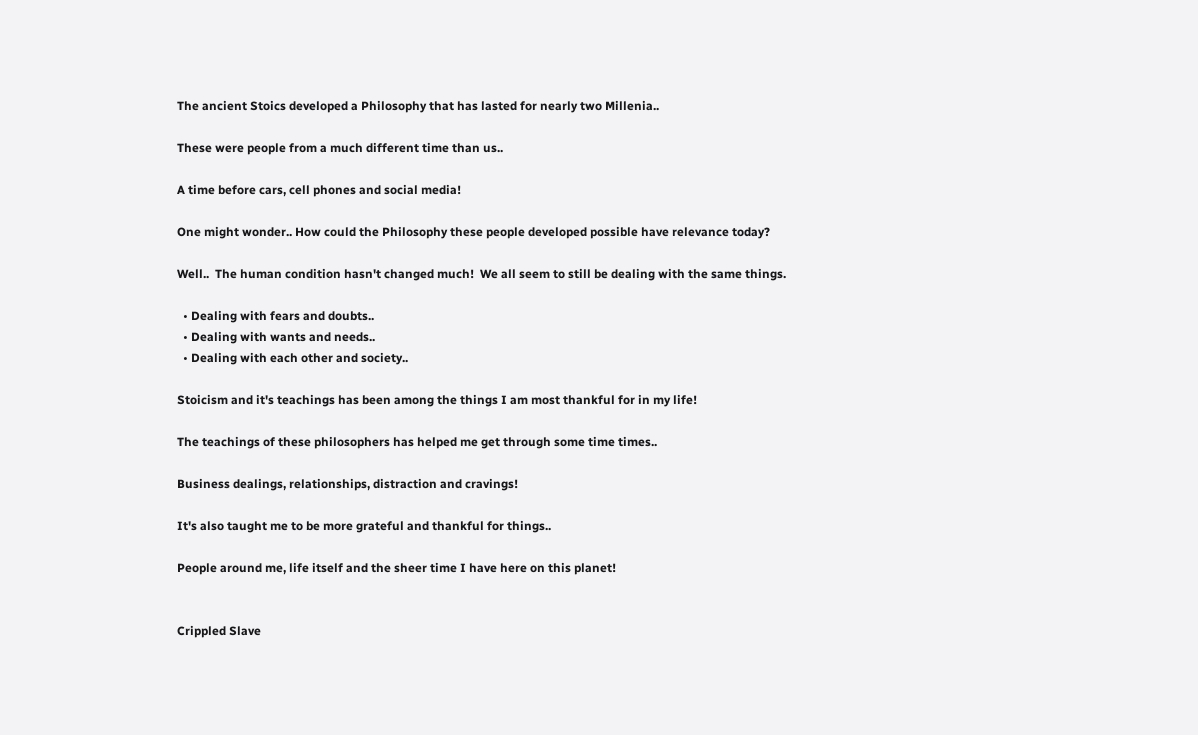The ancient Stoics developed a Philosophy that has lasted for nearly two Millenia..

These were people from a much different time than us..

A time before cars, cell phones and social media!

One might wonder.. How could the Philosophy these people developed possible have relevance today?

Well..  The human condition hasn't changed much!  We all seem to still be dealing with the same things.

  • Dealing with fears and doubts..
  • Dealing with wants and needs..
  • Dealing with each other and society..

Stoicism and it's teachings has been among the things I am most thankful for in my life!

The teachings of these philosophers has helped me get through some time times..

Business dealings, relationships, distraction and cravings!

It's also taught me to be more grateful and thankful for things..

People around me, life itself and the sheer time I have here on this planet!


Crippled Slave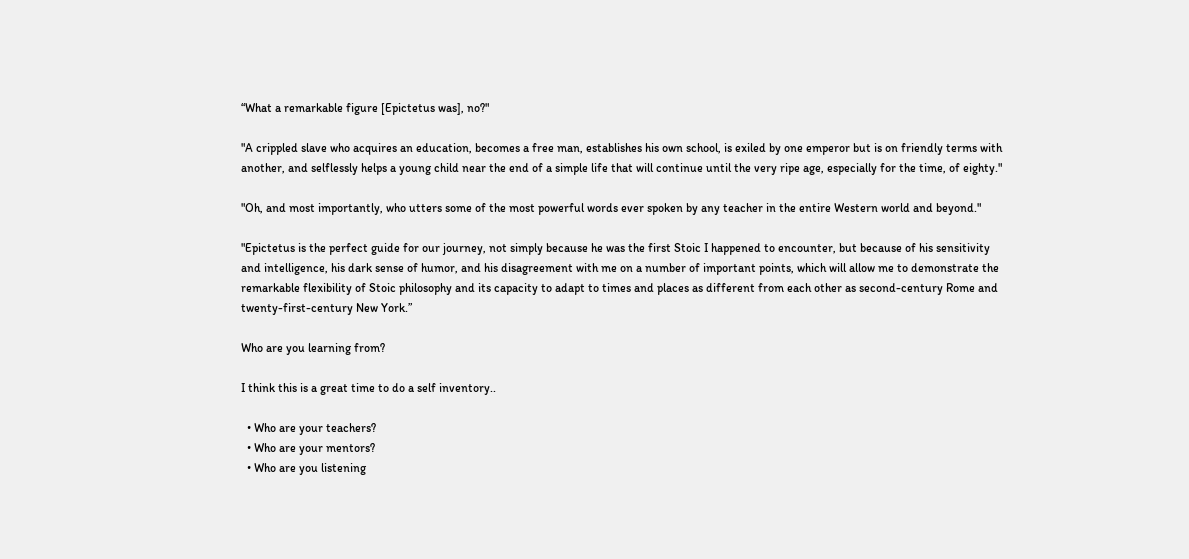“What a remarkable figure [Epictetus was], no?"

"A crippled slave who acquires an education, becomes a free man, establishes his own school, is exiled by one emperor but is on friendly terms with another, and selflessly helps a young child near the end of a simple life that will continue until the very ripe age, especially for the time, of eighty."

"Oh, and most importantly, who utters some of the most powerful words ever spoken by any teacher in the entire Western world and beyond."

"Epictetus is the perfect guide for our journey, not simply because he was the first Stoic I happened to encounter, but because of his sensitivity and intelligence, his dark sense of humor, and his disagreement with me on a number of important points, which will allow me to demonstrate the remarkable flexibility of Stoic philosophy and its capacity to adapt to times and places as different from each other as second-century Rome and twenty-first-century New York.”

Who are you learning from?

I think this is a great time to do a self inventory..

  • Who are your teachers?
  • Who are your mentors?
  • Who are you listening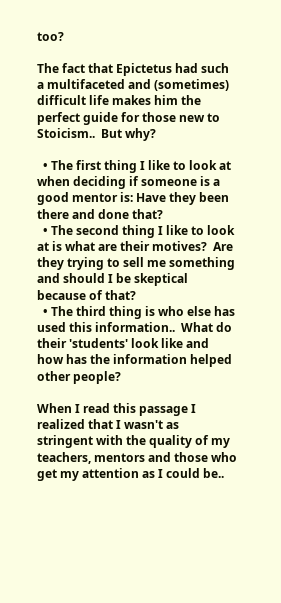too?

The fact that Epictetus had such a multifaceted and (sometimes) difficult life makes him the perfect guide for those new to Stoicism..  But why?

  • The first thing I like to look at when deciding if someone is a good mentor is: Have they been there and done that?
  • The second thing I like to look at is what are their motives?  Are they trying to sell me something and should I be skeptical because of that?
  • The third thing is who else has used this information..  What do their 'students' look like and how has the information helped other people?

When I read this passage I realized that I wasn't as stringent with the quality of my teachers, mentors and those who get my attention as I could be..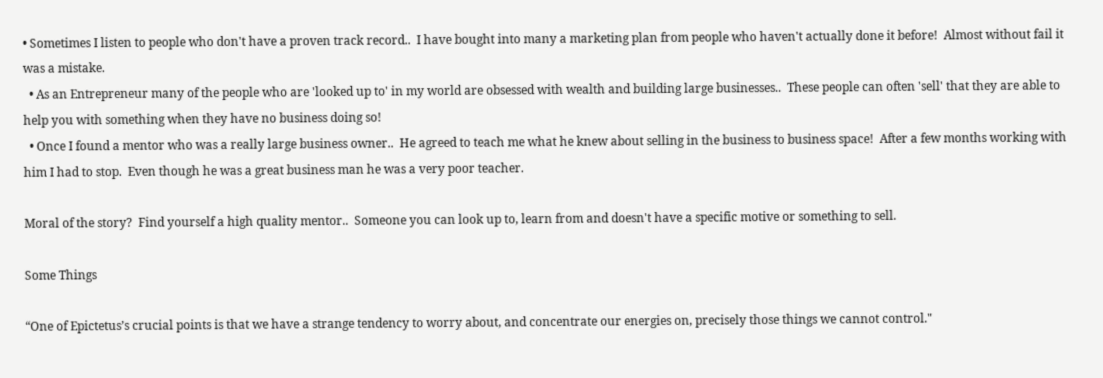• Sometimes I listen to people who don't have a proven track record..  I have bought into many a marketing plan from people who haven't actually done it before!  Almost without fail it was a mistake.
  • As an Entrepreneur many of the people who are 'looked up to' in my world are obsessed with wealth and building large businesses..  These people can often 'sell' that they are able to help you with something when they have no business doing so!
  • Once I found a mentor who was a really large business owner..  He agreed to teach me what he knew about selling in the business to business space!  After a few months working with him I had to stop.  Even though he was a great business man he was a very poor teacher.

Moral of the story?  Find yourself a high quality mentor..  Someone you can look up to, learn from and doesn't have a specific motive or something to sell.

Some Things

“One of Epictetus’s crucial points is that we have a strange tendency to worry about, and concentrate our energies on, precisely those things we cannot control."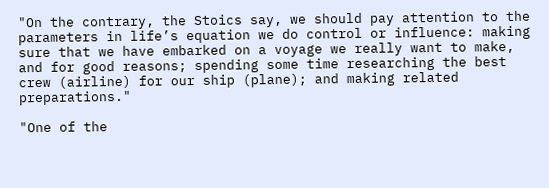"On the contrary, the Stoics say, we should pay attention to the parameters in life’s equation we do control or influence: making sure that we have embarked on a voyage we really want to make, and for good reasons; spending some time researching the best crew (airline) for our ship (plane); and making related preparations."

"One of the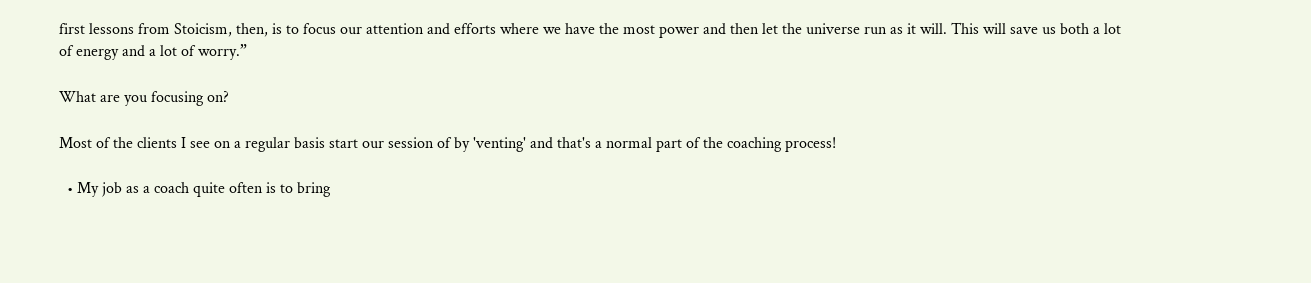first lessons from Stoicism, then, is to focus our attention and efforts where we have the most power and then let the universe run as it will. This will save us both a lot of energy and a lot of worry.”

What are you focusing on?

Most of the clients I see on a regular basis start our session of by 'venting' and that's a normal part of the coaching process!

  • My job as a coach quite often is to bring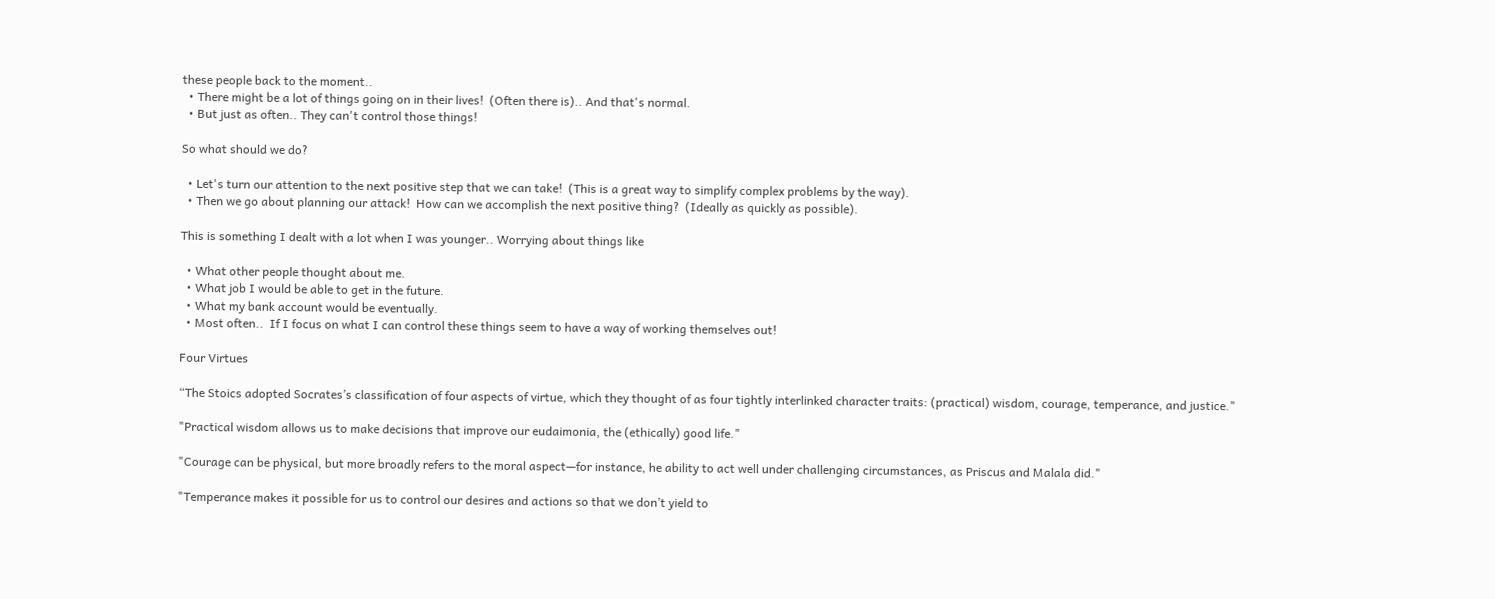these people back to the moment..
  • There might be a lot of things going on in their lives!  (Often there is).. And that's normal.
  • But just as often.. They can't control those things!

So what should we do?

  • Let's turn our attention to the next positive step that we can take!  (This is a great way to simplify complex problems by the way).
  • Then we go about planning our attack!  How can we accomplish the next positive thing?  (Ideally as quickly as possible).

This is something I dealt with a lot when I was younger.. Worrying about things like

  • What other people thought about me.
  • What job I would be able to get in the future.
  • What my bank account would be eventually.
  • Most often..  If I focus on what I can control these things seem to have a way of working themselves out!

Four Virtues

“The Stoics adopted Socrates’s classification of four aspects of virtue, which they thought of as four tightly interlinked character traits: (practical) wisdom, courage, temperance, and justice."

"Practical wisdom allows us to make decisions that improve our eudaimonia, the (ethically) good life."

"Courage can be physical, but more broadly refers to the moral aspect—for instance, he ability to act well under challenging circumstances, as Priscus and Malala did."

"Temperance makes it possible for us to control our desires and actions so that we don’t yield to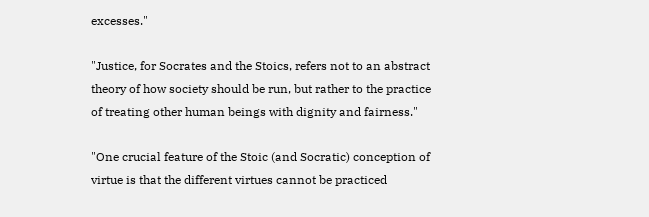excesses."

"Justice, for Socrates and the Stoics, refers not to an abstract theory of how society should be run, but rather to the practice of treating other human beings with dignity and fairness."

"One crucial feature of the Stoic (and Socratic) conception of virtue is that the different virtues cannot be practiced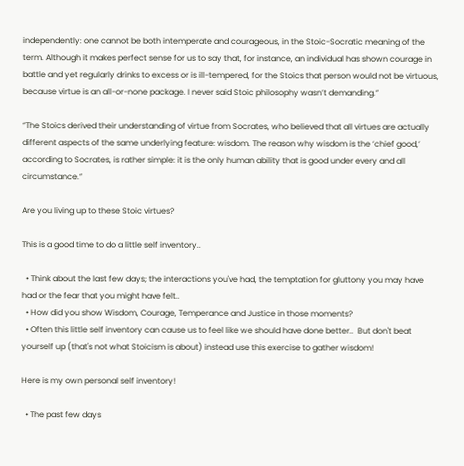independently: one cannot be both intemperate and courageous, in the Stoic-Socratic meaning of the term. Although it makes perfect sense for us to say that, for instance, an individual has shown courage in battle and yet regularly drinks to excess or is ill-tempered, for the Stoics that person would not be virtuous, because virtue is an all-or-none package. I never said Stoic philosophy wasn’t demanding.”

“The Stoics derived their understanding of virtue from Socrates, who believed that all virtues are actually different aspects of the same underlying feature: wisdom. The reason why wisdom is the ‘chief good,’ according to Socrates, is rather simple: it is the only human ability that is good under every and all circumstance.”

Are you living up to these Stoic virtues?

This is a good time to do a little self inventory..

  • Think about the last few days; the interactions you've had, the temptation for gluttony you may have had or the fear that you might have felt..
  • How did you show Wisdom, Courage, Temperance and Justice in those moments?
  • Often this little self inventory can cause us to feel like we should have done better..  But don't beat yourself up (that's not what Stoicism is about) instead use this exercise to gather wisdom!

Here is my own personal self inventory!

  • The past few days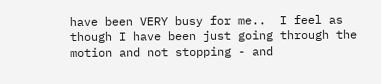have been VERY busy for me..  I feel as though I have been just going through the motion and not stopping - and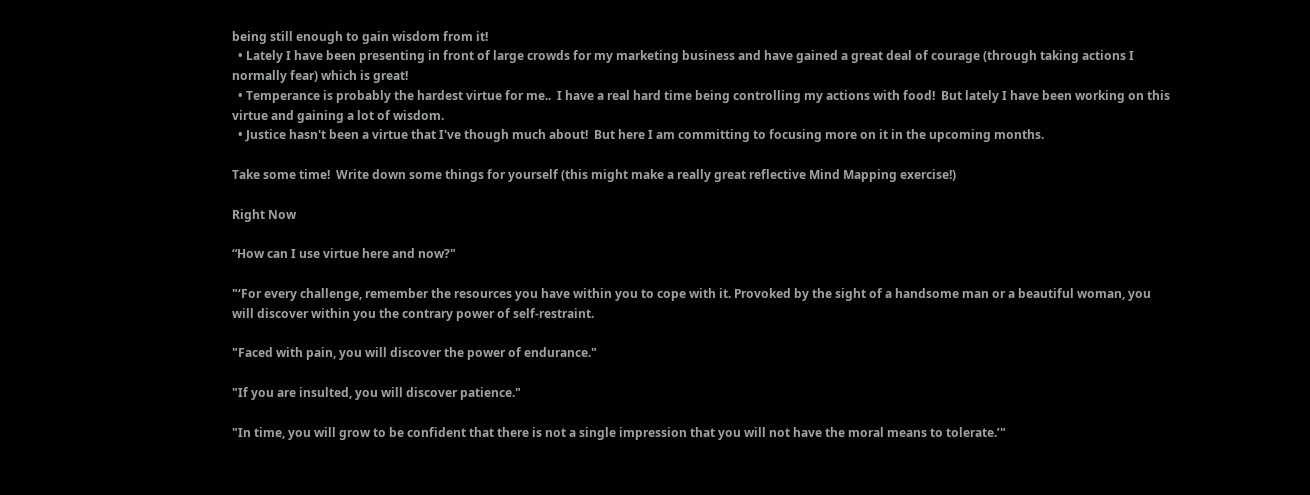being still enough to gain wisdom from it!
  • Lately I have been presenting in front of large crowds for my marketing business and have gained a great deal of courage (through taking actions I normally fear) which is great!
  • Temperance is probably the hardest virtue for me..  I have a real hard time being controlling my actions with food!  But lately I have been working on this virtue and gaining a lot of wisdom.
  • Justice hasn't been a virtue that I've though much about!  But here I am committing to focusing more on it in the upcoming months.

Take some time!  Write down some things for yourself (this might make a really great reflective Mind Mapping exercise!)

Right Now

“How can I use virtue here and now?"

"‘For every challenge, remember the resources you have within you to cope with it. Provoked by the sight of a handsome man or a beautiful woman, you will discover within you the contrary power of self-restraint.

"Faced with pain, you will discover the power of endurance."

"If you are insulted, you will discover patience."

"In time, you will grow to be confident that there is not a single impression that you will not have the moral means to tolerate.’"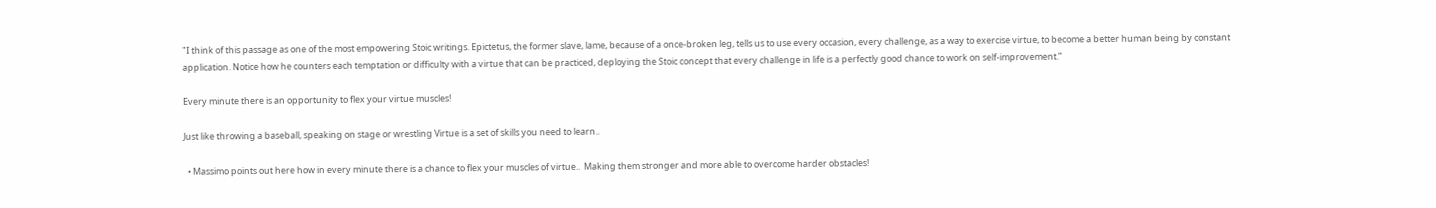"I think of this passage as one of the most empowering Stoic writings. Epictetus, the former slave, lame, because of a once-broken leg, tells us to use every occasion, every challenge, as a way to exercise virtue, to become a better human being by constant application. Notice how he counters each temptation or difficulty with a virtue that can be practiced, deploying the Stoic concept that every challenge in life is a perfectly good chance to work on self-improvement.”

Every minute there is an opportunity to flex your virtue muscles!

Just like throwing a baseball, speaking on stage or wrestling Virtue is a set of skills you need to learn..

  • Massimo points out here how in every minute there is a chance to flex your muscles of virtue..  Making them stronger and more able to overcome harder obstacles!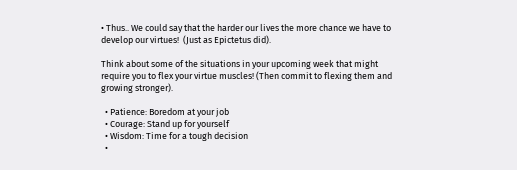• Thus.. We could say that the harder our lives the more chance we have to develop our virtues!  (Just as Epictetus did).

Think about some of the situations in your upcoming week that might require you to flex your virtue muscles! (Then commit to flexing them and growing stronger).

  • Patience: Boredom at your job
  • Courage: Stand up for yourself
  • Wisdom: Time for a tough decision
  •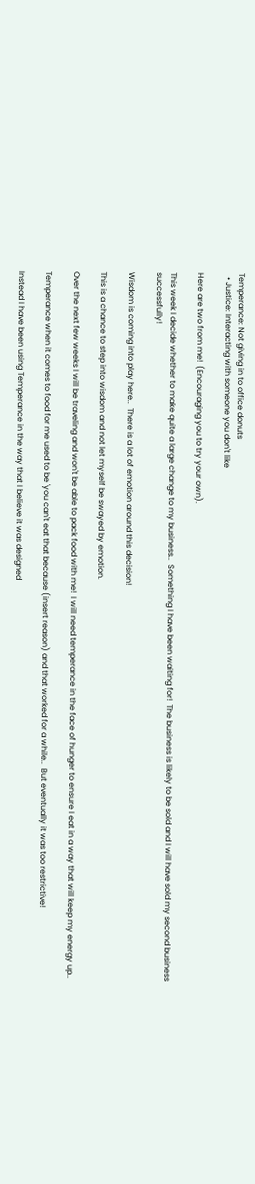Temperance: Not giving in to office donuts
  • Justice: Interacting with someone you don't like

Here are two from me!  (Encouraging you to try your own).

This week I decide whether to make quite a large change to my business..  Something I have been waiting for!  The business is likely to be sold and I will have sold my second business successfully!

Wisdom is coming into play here..  There is a lot of emotion around this decision!

This is a chance to step into wisdom and not let myself be swayed by emotion.

Over the next few weeks I will be traveling and won't be able to pack food with me!  I will need temperance in the face of hunger to ensure I eat in a way that will keep my energy up..

Temperance when it comes to food for me used to be 'you can't eat that because (insert reason) and that worked for a while..  But eventually it was too restrictive!

Instead I have been using Temperance in the way that I believe it was designed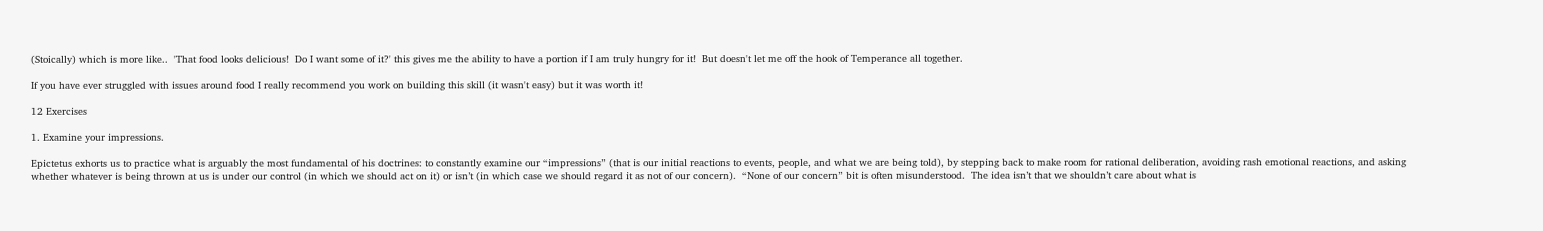(Stoically) which is more like..  'That food looks delicious!  Do I want some of it?' this gives me the ability to have a portion if I am truly hungry for it!  But doesn't let me off the hook of Temperance all together.

If you have ever struggled with issues around food I really recommend you work on building this skill (it wasn't easy) but it was worth it!

12 Exercises

1. Examine your impressions.

Epictetus exhorts us to practice what is arguably the most fundamental of his doctrines: to constantly examine our “impressions” (that is our initial reactions to events, people, and what we are being told), by stepping back to make room for rational deliberation, avoiding rash emotional reactions, and asking whether whatever is being thrown at us is under our control (in which we should act on it) or isn’t (in which case we should regard it as not of our concern).  “None of our concern” bit is often misunderstood.  The idea isn’t that we shouldn’t care about what is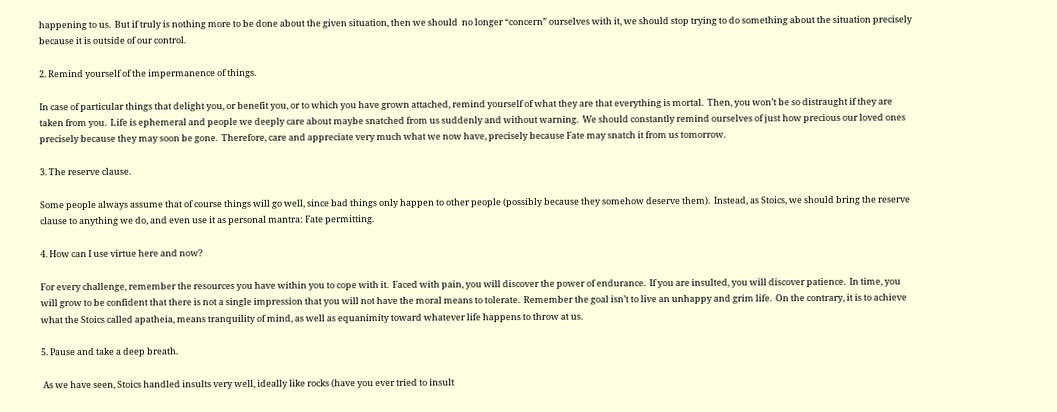happening to us.  But if truly is nothing more to be done about the given situation, then we should  no longer “concern” ourselves with it, we should stop trying to do something about the situation precisely because it is outside of our control.

2. Remind yourself of the impermanence of things.

In case of particular things that delight you, or benefit you, or to which you have grown attached, remind yourself of what they are that everything is mortal.  Then, you won’t be so distraught if they are taken from you.  Life is ephemeral and people we deeply care about maybe snatched from us suddenly and without warning.  We should constantly remind ourselves of just how precious our loved ones precisely because they may soon be gone.  Therefore, care and appreciate very much what we now have, precisely because Fate may snatch it from us tomorrow.

3. The reserve clause.

Some people always assume that of course things will go well, since bad things only happen to other people (possibly because they somehow deserve them).  Instead, as Stoics, we should bring the reserve clause to anything we do, and even use it as personal mantra: Fate permitting.

4. How can I use virtue here and now?

For every challenge, remember the resources you have within you to cope with it.  Faced with pain, you will discover the power of endurance.  If you are insulted, you will discover patience.  In time, you will grow to be confident that there is not a single impression that you will not have the moral means to tolerate.  Remember the goal isn’t to live an unhappy and grim life.  On the contrary, it is to achieve what the Stoics called apatheia, means tranquility of mind, as well as equanimity toward whatever life happens to throw at us.

5. Pause and take a deep breath.

 As we have seen, Stoics handled insults very well, ideally like rocks (have you ever tried to insult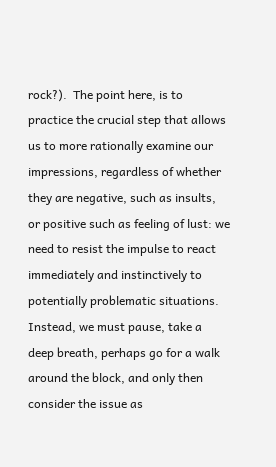rock?).  The point here, is to practice the crucial step that allows us to more rationally examine our impressions, regardless of whether they are negative, such as insults, or positive such as feeling of lust: we need to resist the impulse to react immediately and instinctively to potentially problematic situations.  Instead, we must pause, take a deep breath, perhaps go for a walk around the block, and only then consider the issue as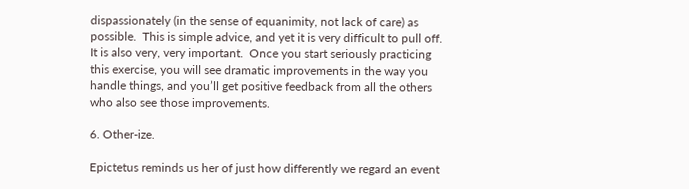dispassionately (in the sense of equanimity, not lack of care) as possible.  This is simple advice, and yet it is very difficult to pull off.  It is also very, very important.  Once you start seriously practicing this exercise, you will see dramatic improvements in the way you handle things, and you’ll get positive feedback from all the others who also see those improvements.

6. Other-ize.

Epictetus reminds us her of just how differently we regard an event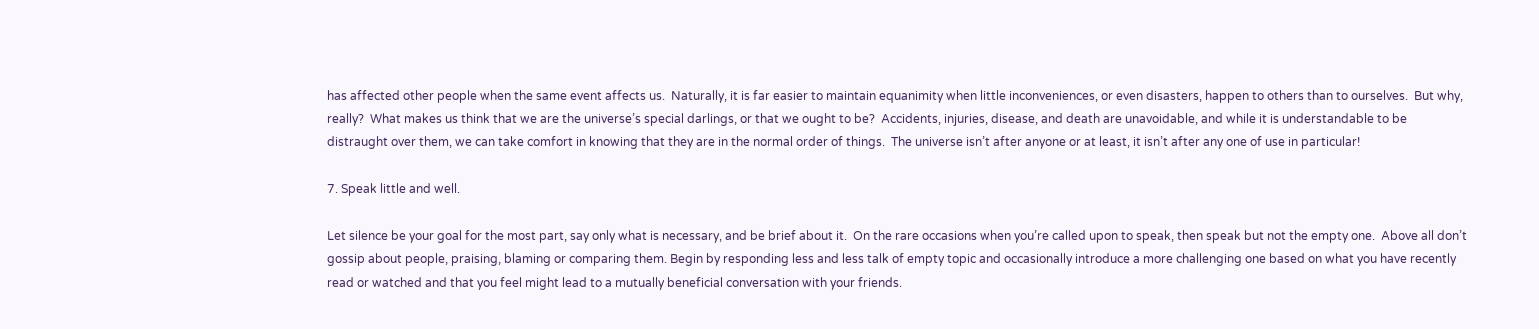has affected other people when the same event affects us.  Naturally, it is far easier to maintain equanimity when little inconveniences, or even disasters, happen to others than to ourselves.  But why, really?  What makes us think that we are the universe’s special darlings, or that we ought to be?  Accidents, injuries, disease, and death are unavoidable, and while it is understandable to be distraught over them, we can take comfort in knowing that they are in the normal order of things.  The universe isn’t after anyone or at least, it isn’t after any one of use in particular!

7. Speak little and well.

Let silence be your goal for the most part, say only what is necessary, and be brief about it.  On the rare occasions when you’re called upon to speak, then speak but not the empty one.  Above all don’t gossip about people, praising, blaming or comparing them. Begin by responding less and less talk of empty topic and occasionally introduce a more challenging one based on what you have recently read or watched and that you feel might lead to a mutually beneficial conversation with your friends.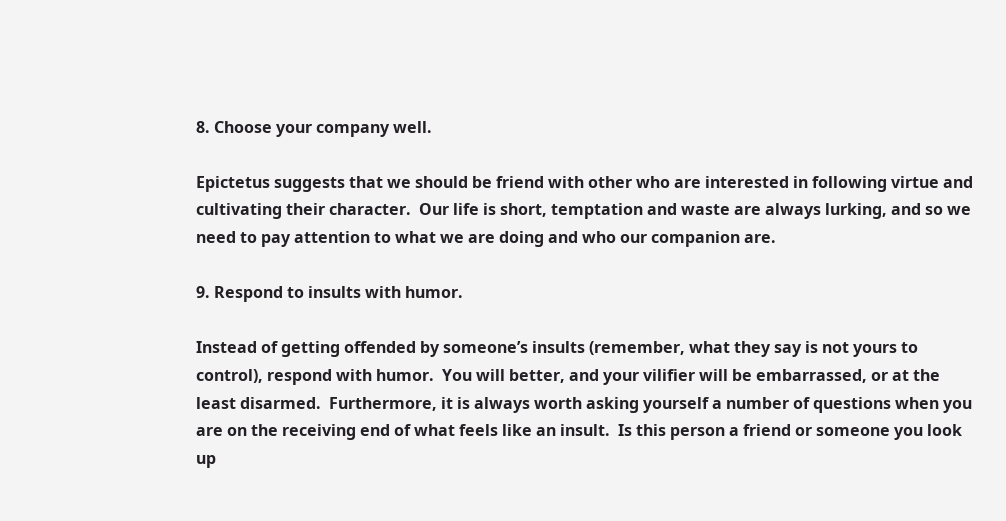8. Choose your company well.

Epictetus suggests that we should be friend with other who are interested in following virtue and cultivating their character.  Our life is short, temptation and waste are always lurking, and so we need to pay attention to what we are doing and who our companion are.

9. Respond to insults with humor.

Instead of getting offended by someone’s insults (remember, what they say is not yours to control), respond with humor.  You will better, and your vilifier will be embarrassed, or at the least disarmed.  Furthermore, it is always worth asking yourself a number of questions when you are on the receiving end of what feels like an insult.  Is this person a friend or someone you look up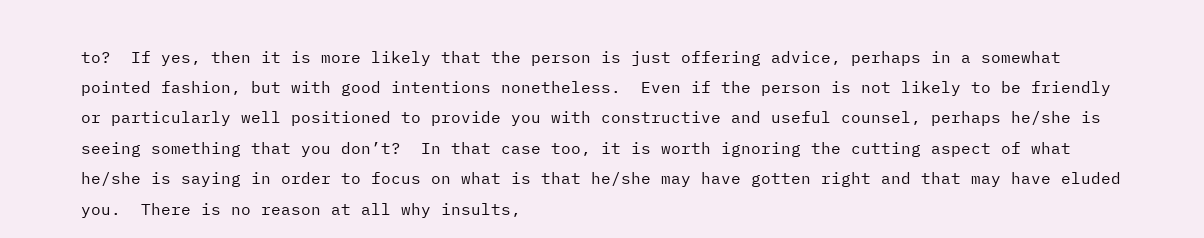to?  If yes, then it is more likely that the person is just offering advice, perhaps in a somewhat pointed fashion, but with good intentions nonetheless.  Even if the person is not likely to be friendly or particularly well positioned to provide you with constructive and useful counsel, perhaps he/she is seeing something that you don’t?  In that case too, it is worth ignoring the cutting aspect of what he/she is saying in order to focus on what is that he/she may have gotten right and that may have eluded you.  There is no reason at all why insults,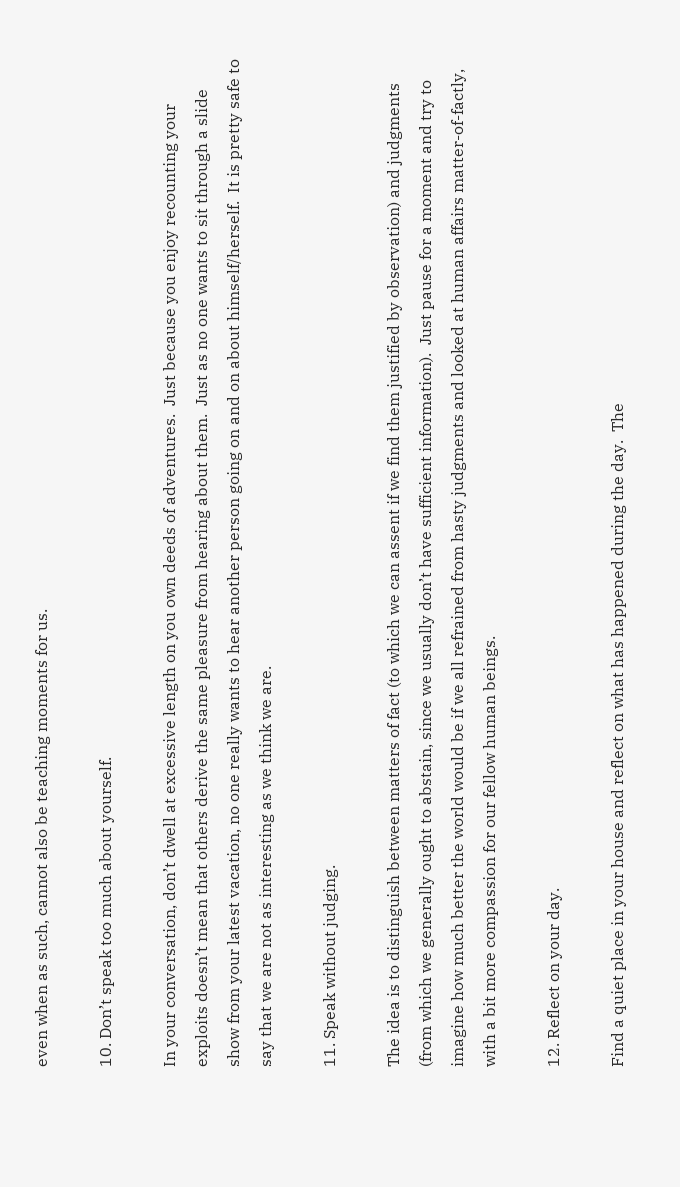even when as such, cannot also be teaching moments for us.

10. Don’t speak too much about yourself.

In your conversation, don’t dwell at excessive length on you own deeds of adventures.  Just because you enjoy recounting your exploits doesn’t mean that others derive the same pleasure from hearing about them.  Just as no one wants to sit through a slide show from your latest vacation, no one really wants to hear another person going on and on about himself/herself.  It is pretty safe to say that we are not as interesting as we think we are.

11. Speak without judging.

The idea is to distinguish between matters of fact (to which we can assent if we find them justified by observation) and judgments (from which we generally ought to abstain, since we usually don’t have sufficient information).  Just pause for a moment and try to imagine how much better the world would be if we all refrained from hasty judgments and looked at human affairs matter-of-factly, with a bit more compassion for our fellow human beings.

12. Reflect on your day.

Find a quiet place in your house and reflect on what has happened during the day.  The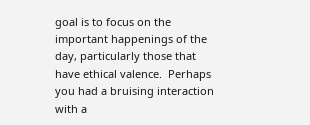goal is to focus on the important happenings of the day, particularly those that have ethical valence.  Perhaps you had a bruising interaction with a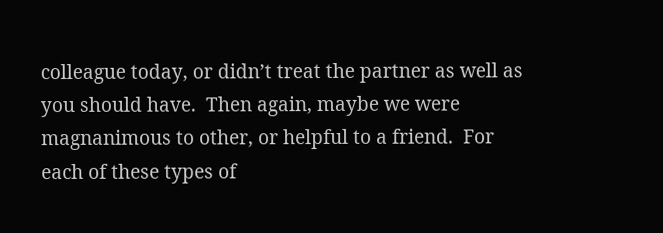colleague today, or didn’t treat the partner as well as you should have.  Then again, maybe we were magnanimous to other, or helpful to a friend.  For each of these types of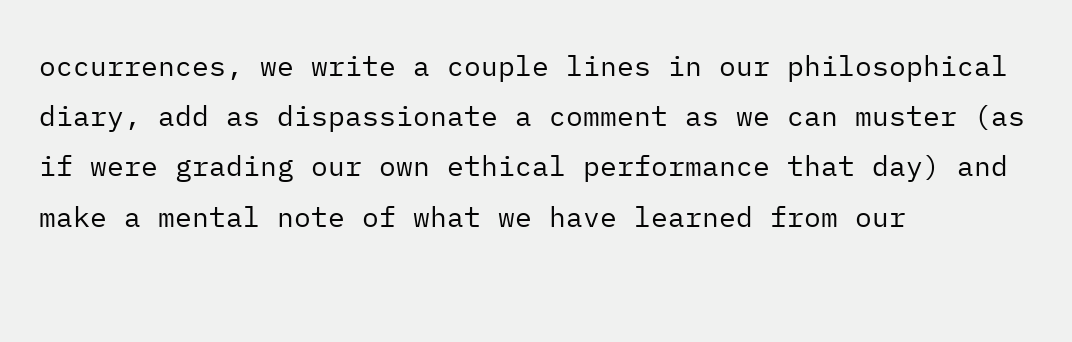occurrences, we write a couple lines in our philosophical diary, add as dispassionate a comment as we can muster (as if were grading our own ethical performance that day) and make a mental note of what we have learned from our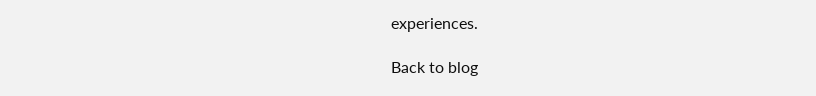experiences.

Back to blog